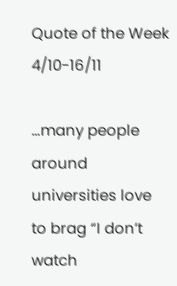Quote of the Week 4/10-16/11

…many people around universities love to brag “I don’t watch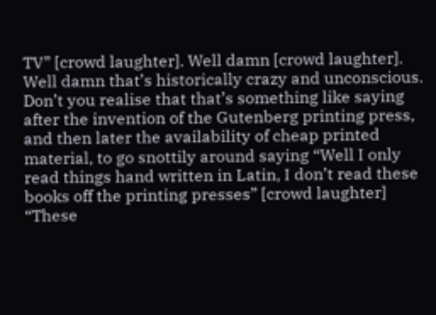TV” [crowd laughter]. Well damn [crowd laughter]. Well damn that’s historically crazy and unconscious. Don’t you realise that that’s something like saying after the invention of the Gutenberg printing press, and then later the availability of cheap printed material, to go snottily around saying “Well I only read things hand written in Latin, I don’t read these books off the printing presses” [crowd laughter] “These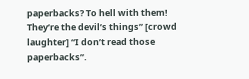paperbacks? To hell with them! They’re the devil’s things” [crowd laughter] “I don’t read those paperbacks”.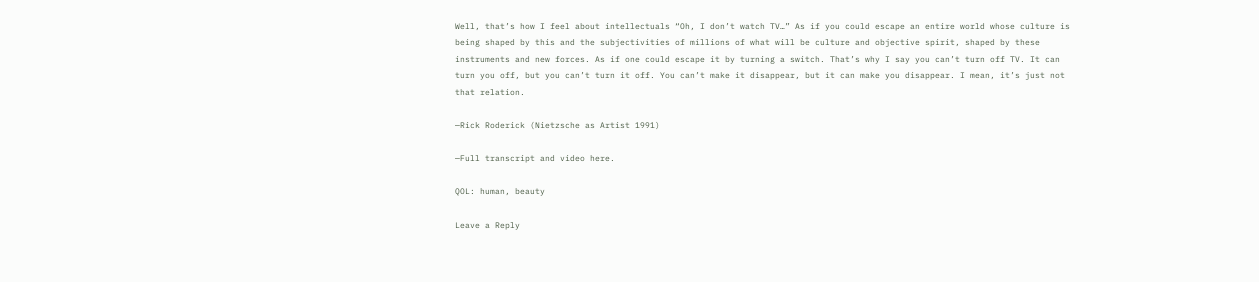Well, that’s how I feel about intellectuals “Oh, I don’t watch TV…” As if you could escape an entire world whose culture is being shaped by this and the subjectivities of millions of what will be culture and objective spirit, shaped by these instruments and new forces. As if one could escape it by turning a switch. That’s why I say you can’t turn off TV. It can turn you off, but you can’t turn it off. You can’t make it disappear, but it can make you disappear. I mean, it’s just not that relation.

—Rick Roderick (Nietzsche as Artist 1991)

—Full transcript and video here.

QOL: human, beauty

Leave a Reply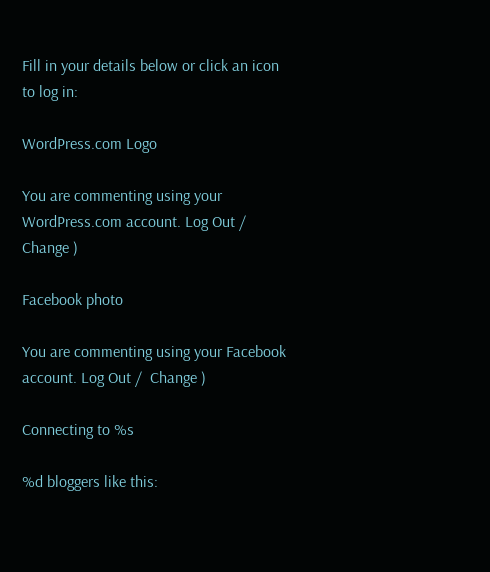Fill in your details below or click an icon to log in:

WordPress.com Logo

You are commenting using your WordPress.com account. Log Out /  Change )

Facebook photo

You are commenting using your Facebook account. Log Out /  Change )

Connecting to %s

%d bloggers like this: